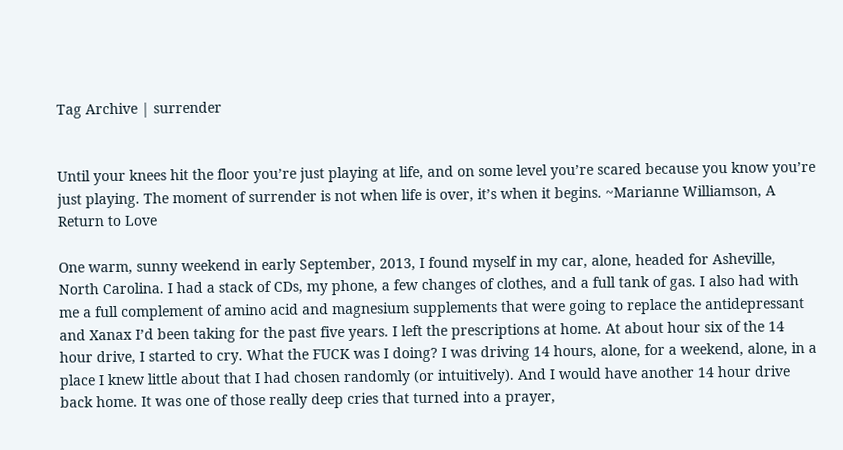Tag Archive | surrender


Until your knees hit the floor you’re just playing at life, and on some level you’re scared because you know you’re just playing. The moment of surrender is not when life is over, it’s when it begins. ~Marianne Williamson, A Return to Love

One warm, sunny weekend in early September, 2013, I found myself in my car, alone, headed for Asheville, North Carolina. I had a stack of CDs, my phone, a few changes of clothes, and a full tank of gas. I also had with me a full complement of amino acid and magnesium supplements that were going to replace the antidepressant and Xanax I’d been taking for the past five years. I left the prescriptions at home. At about hour six of the 14 hour drive, I started to cry. What the FUCK was I doing? I was driving 14 hours, alone, for a weekend, alone, in a place I knew little about that I had chosen randomly (or intuitively). And I would have another 14 hour drive back home. It was one of those really deep cries that turned into a prayer,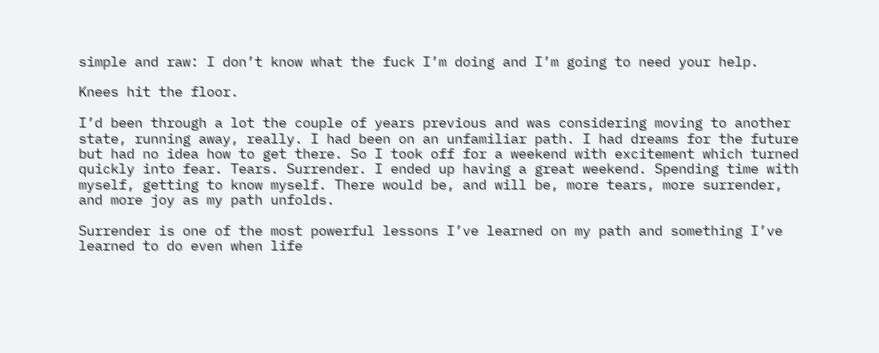simple and raw: I don’t know what the fuck I’m doing and I’m going to need your help.

Knees hit the floor.

I’d been through a lot the couple of years previous and was considering moving to another state, running away, really. I had been on an unfamiliar path. I had dreams for the future but had no idea how to get there. So I took off for a weekend with excitement which turned quickly into fear. Tears. Surrender. I ended up having a great weekend. Spending time with myself, getting to know myself. There would be, and will be, more tears, more surrender, and more joy as my path unfolds.

Surrender is one of the most powerful lessons I’ve learned on my path and something I’ve learned to do even when life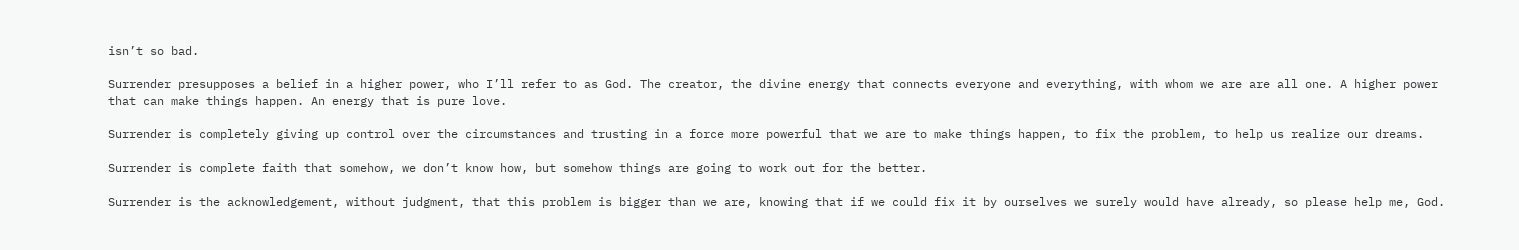isn’t so bad.

Surrender presupposes a belief in a higher power, who I’ll refer to as God. The creator, the divine energy that connects everyone and everything, with whom we are are all one. A higher power that can make things happen. An energy that is pure love.

Surrender is completely giving up control over the circumstances and trusting in a force more powerful that we are to make things happen, to fix the problem, to help us realize our dreams.

Surrender is complete faith that somehow, we don’t know how, but somehow things are going to work out for the better.

Surrender is the acknowledgement, without judgment, that this problem is bigger than we are, knowing that if we could fix it by ourselves we surely would have already, so please help me, God.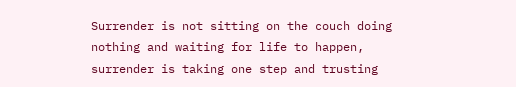Surrender is not sitting on the couch doing nothing and waiting for life to happen, surrender is taking one step and trusting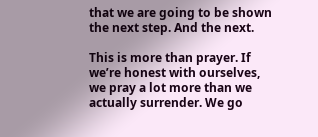that we are going to be shown the next step. And the next.

This is more than prayer. If we’re honest with ourselves, we pray a lot more than we actually surrender. We go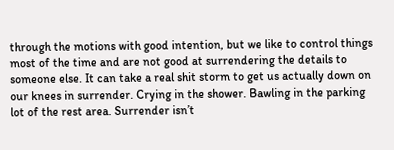through the motions with good intention, but we like to control things most of the time and are not good at surrendering the details to someone else. It can take a real shit storm to get us actually down on our knees in surrender. Crying in the shower. Bawling in the parking lot of the rest area. Surrender isn’t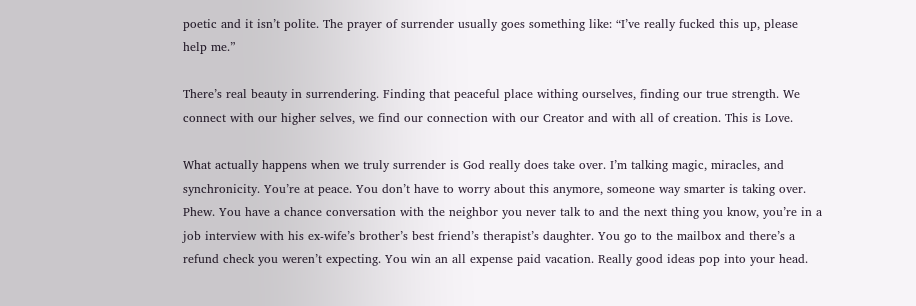poetic and it isn’t polite. The prayer of surrender usually goes something like: “I’ve really fucked this up, please help me.”

There’s real beauty in surrendering. Finding that peaceful place withing ourselves, finding our true strength. We connect with our higher selves, we find our connection with our Creator and with all of creation. This is Love.

What actually happens when we truly surrender is God really does take over. I’m talking magic, miracles, and synchronicity. You’re at peace. You don’t have to worry about this anymore, someone way smarter is taking over. Phew. You have a chance conversation with the neighbor you never talk to and the next thing you know, you’re in a job interview with his ex-wife’s brother’s best friend’s therapist’s daughter. You go to the mailbox and there’s a refund check you weren’t expecting. You win an all expense paid vacation. Really good ideas pop into your head.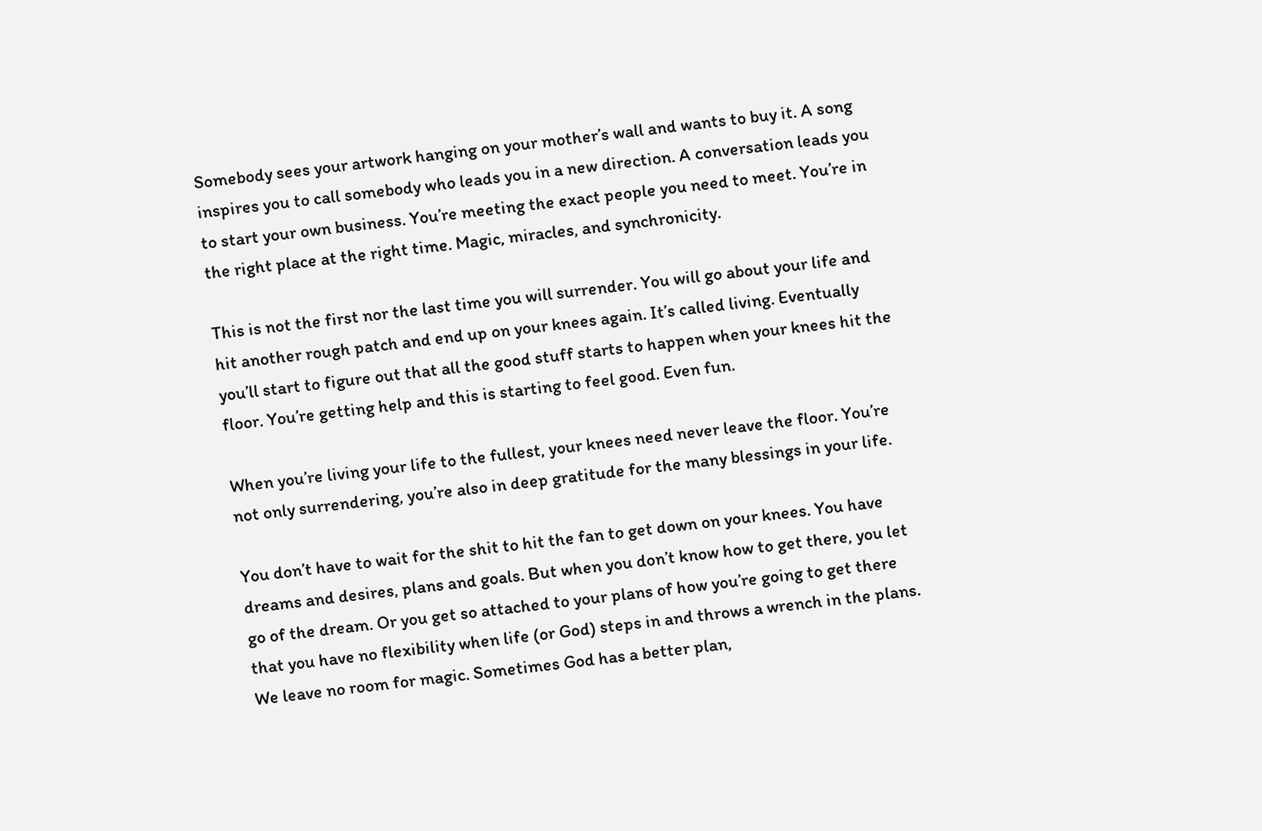Somebody sees your artwork hanging on your mother’s wall and wants to buy it. A song inspires you to call somebody who leads you in a new direction. A conversation leads you to start your own business. You’re meeting the exact people you need to meet. You’re in the right place at the right time. Magic, miracles, and synchronicity.

This is not the first nor the last time you will surrender. You will go about your life and hit another rough patch and end up on your knees again. It’s called living. Eventually you’ll start to figure out that all the good stuff starts to happen when your knees hit the floor. You’re getting help and this is starting to feel good. Even fun.

When you’re living your life to the fullest, your knees need never leave the floor. You’re not only surrendering, you’re also in deep gratitude for the many blessings in your life.

You don’t have to wait for the shit to hit the fan to get down on your knees. You have dreams and desires, plans and goals. But when you don’t know how to get there, you let go of the dream. Or you get so attached to your plans of how you’re going to get there that you have no flexibility when life (or God) steps in and throws a wrench in the plans. We leave no room for magic. Sometimes God has a better plan,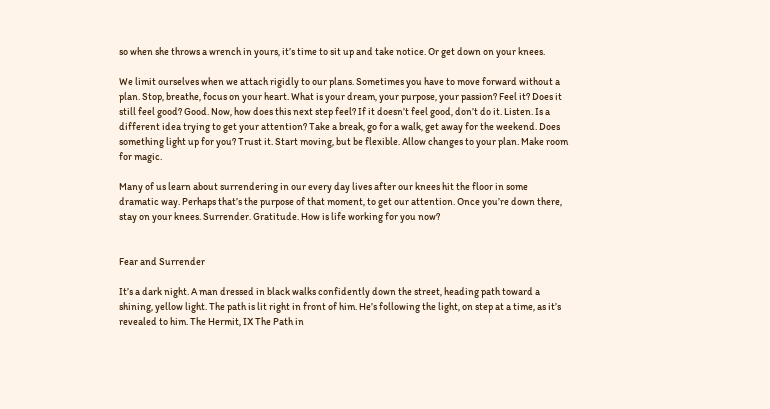so when she throws a wrench in yours, it’s time to sit up and take notice. Or get down on your knees.

We limit ourselves when we attach rigidly to our plans. Sometimes you have to move forward without a plan. Stop, breathe, focus on your heart. What is your dream, your purpose, your passion? Feel it? Does it still feel good? Good. Now, how does this next step feel? If it doesn’t feel good, don’t do it. Listen. Is a different idea trying to get your attention? Take a break, go for a walk, get away for the weekend. Does something light up for you? Trust it. Start moving, but be flexible. Allow changes to your plan. Make room for magic.

Many of us learn about surrendering in our every day lives after our knees hit the floor in some dramatic way. Perhaps that’s the purpose of that moment, to get our attention. Once you’re down there, stay on your knees. Surrender. Gratitude. How is life working for you now?


Fear and Surrender

It’s a dark night. A man dressed in black walks confidently down the street, heading path toward a shining, yellow light. The path is lit right in front of him. He’s following the light, on step at a time, as it’s revealed to him. The Hermit, IX The Path in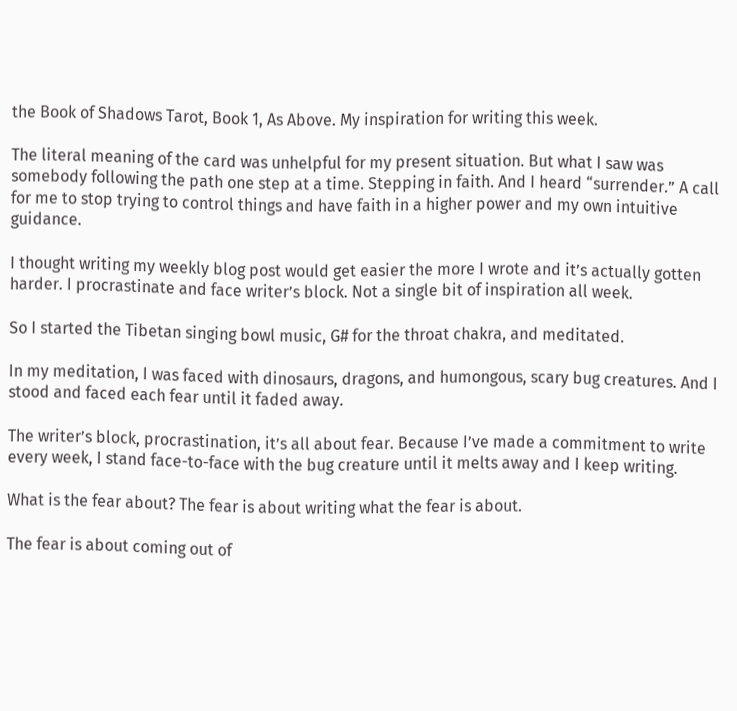the Book of Shadows Tarot, Book 1, As Above. My inspiration for writing this week.

The literal meaning of the card was unhelpful for my present situation. But what I saw was somebody following the path one step at a time. Stepping in faith. And I heard “surrender.” A call for me to stop trying to control things and have faith in a higher power and my own intuitive guidance.

I thought writing my weekly blog post would get easier the more I wrote and it’s actually gotten harder. I procrastinate and face writer’s block. Not a single bit of inspiration all week.

So I started the Tibetan singing bowl music, G# for the throat chakra, and meditated.

In my meditation, I was faced with dinosaurs, dragons, and humongous, scary bug creatures. And I stood and faced each fear until it faded away.

The writer’s block, procrastination, it’s all about fear. Because I’ve made a commitment to write every week, I stand face-to-face with the bug creature until it melts away and I keep writing.

What is the fear about? The fear is about writing what the fear is about.

The fear is about coming out of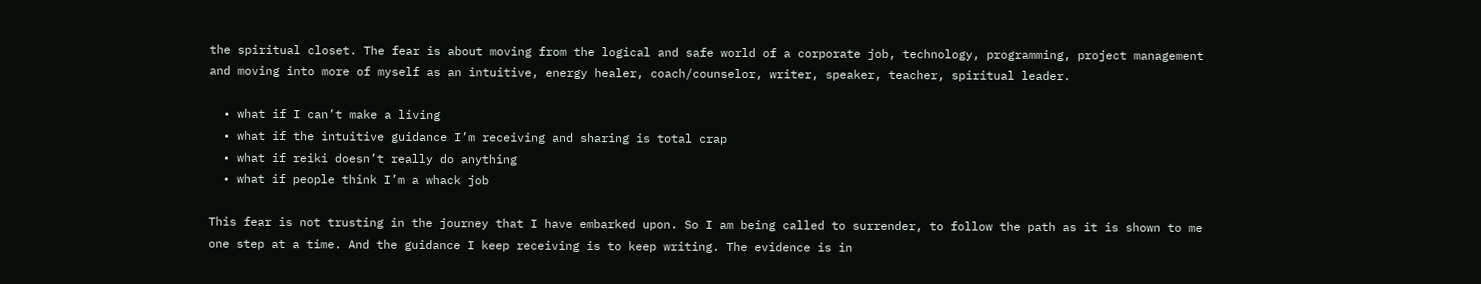the spiritual closet. The fear is about moving from the logical and safe world of a corporate job, technology, programming, project management and moving into more of myself as an intuitive, energy healer, coach/counselor, writer, speaker, teacher, spiritual leader.

  • what if I can’t make a living
  • what if the intuitive guidance I’m receiving and sharing is total crap
  • what if reiki doesn’t really do anything
  • what if people think I’m a whack job

This fear is not trusting in the journey that I have embarked upon. So I am being called to surrender, to follow the path as it is shown to me one step at a time. And the guidance I keep receiving is to keep writing. The evidence is in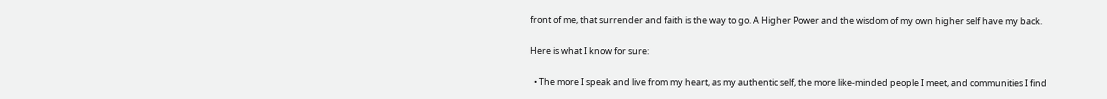front of me, that surrender and faith is the way to go. A Higher Power and the wisdom of my own higher self have my back.

Here is what I know for sure:

  • The more I speak and live from my heart, as my authentic self, the more like-minded people I meet, and communities I find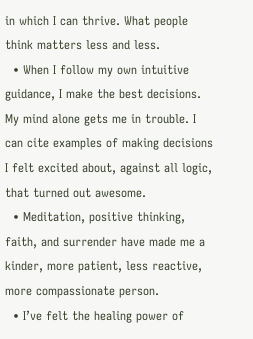in which I can thrive. What people think matters less and less.
  • When I follow my own intuitive guidance, I make the best decisions. My mind alone gets me in trouble. I can cite examples of making decisions I felt excited about, against all logic, that turned out awesome.
  • Meditation, positive thinking, faith, and surrender have made me a kinder, more patient, less reactive, more compassionate person.
  • I’ve felt the healing power of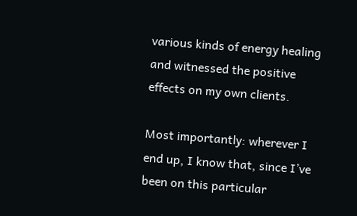various kinds of energy healing and witnessed the positive effects on my own clients.

Most importantly: wherever I end up, I know that, since I’ve been on this particular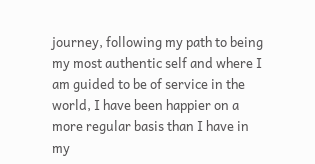journey, following my path to being my most authentic self and where I am guided to be of service in the world, I have been happier on a more regular basis than I have in my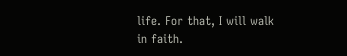life. For that, I will walk in faith.